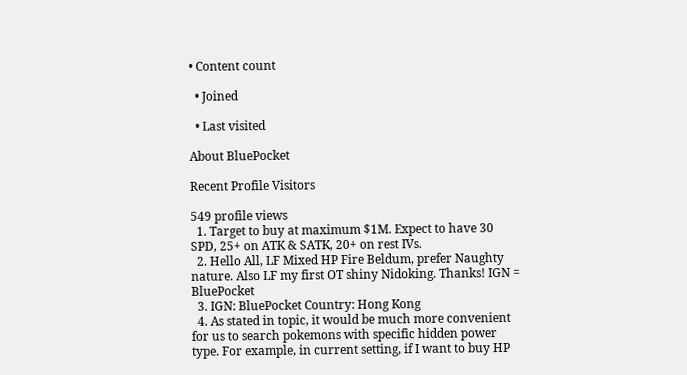• Content count

  • Joined

  • Last visited

About BluePocket

Recent Profile Visitors

549 profile views
  1. Target to buy at maximum $1M. Expect to have 30 SPD, 25+ on ATK & SATK, 20+ on rest IVs.
  2. Hello All, LF Mixed HP Fire Beldum, prefer Naughty nature. Also LF my first OT shiny Nidoking. Thanks! IGN = BluePocket
  3. IGN: BluePocket Country: Hong Kong
  4. As stated in topic, it would be much more convenient for us to search pokemons with specific hidden power type. For example, in current setting, if I want to buy HP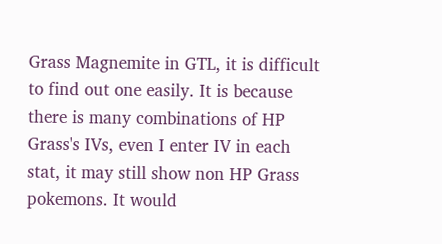Grass Magnemite in GTL, it is difficult to find out one easily. It is because there is many combinations of HP Grass's IVs, even I enter IV in each stat, it may still show non HP Grass pokemons. It would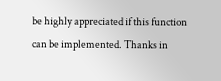be highly appreciated if this function can be implemented. Thanks in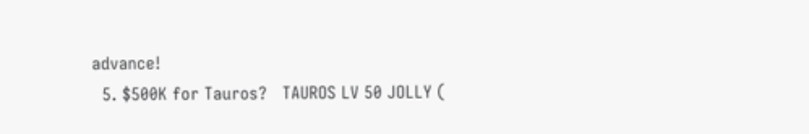advance!
  5. $500K for Tauros?   TAUROS LV 50 JOLLY (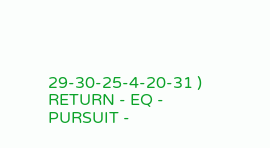29-30-25-4-20-31 ) RETURN - EQ - PURSUIT -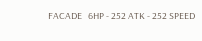FACADE   6HP - 252 ATK - 252 SPEED